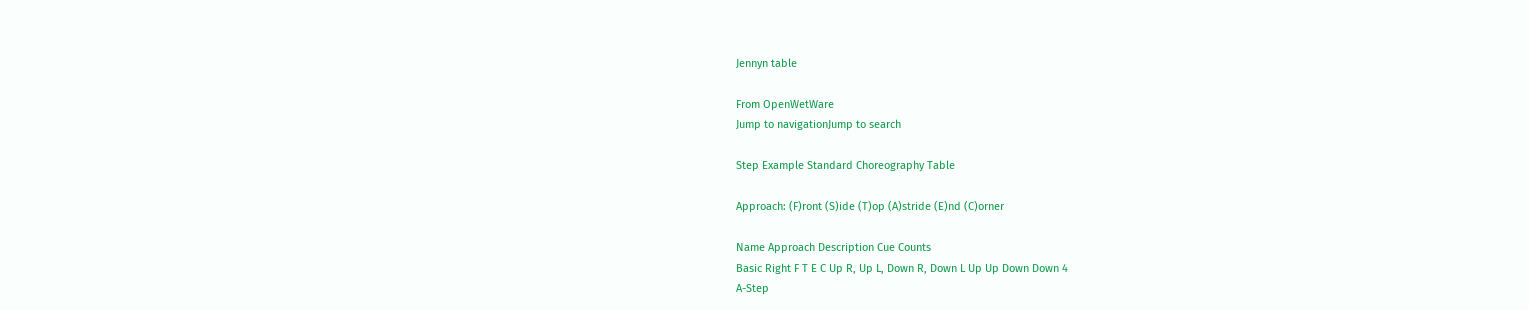Jennyn table

From OpenWetWare
Jump to navigationJump to search

Step Example Standard Choreography Table

Approach: (F)ront (S)ide (T)op (A)stride (E)nd (C)orner

Name Approach Description Cue Counts
Basic Right F T E C Up R, Up L, Down R, Down L Up Up Down Down 4
A-Step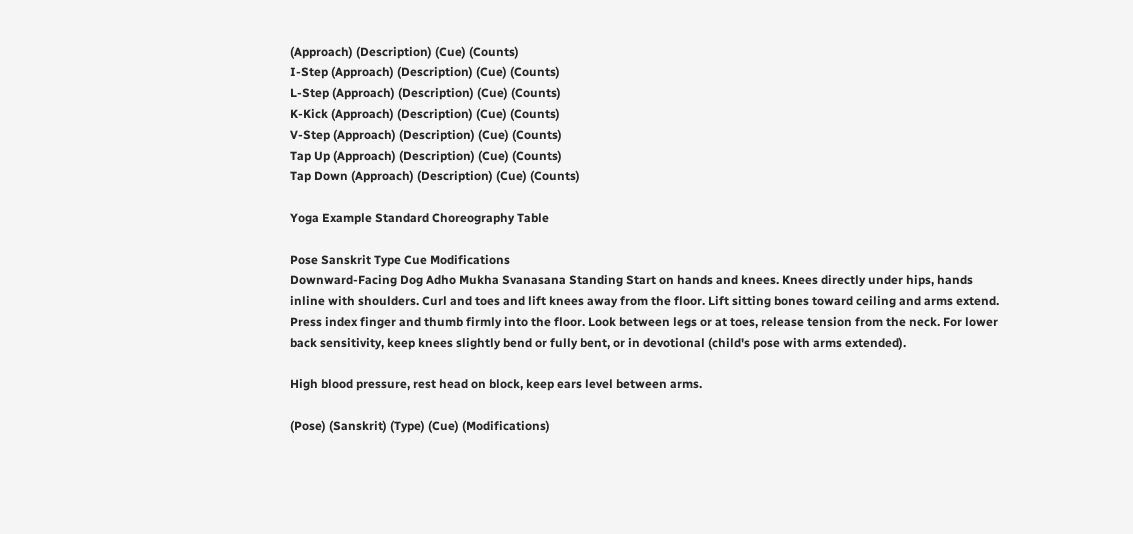(Approach) (Description) (Cue) (Counts)
I-Step (Approach) (Description) (Cue) (Counts)
L-Step (Approach) (Description) (Cue) (Counts)
K-Kick (Approach) (Description) (Cue) (Counts)
V-Step (Approach) (Description) (Cue) (Counts)
Tap Up (Approach) (Description) (Cue) (Counts)
Tap Down (Approach) (Description) (Cue) (Counts)

Yoga Example Standard Choreography Table

Pose Sanskrit Type Cue Modifications
Downward-Facing Dog Adho Mukha Svanasana Standing Start on hands and knees. Knees directly under hips, hands inline with shoulders. Curl and toes and lift knees away from the floor. Lift sitting bones toward ceiling and arms extend. Press index finger and thumb firmly into the floor. Look between legs or at toes, release tension from the neck. For lower back sensitivity, keep knees slightly bend or fully bent, or in devotional (child's pose with arms extended).

High blood pressure, rest head on block, keep ears level between arms.

(Pose) (Sanskrit) (Type) (Cue) (Modifications)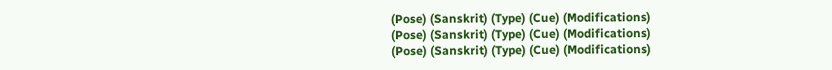(Pose) (Sanskrit) (Type) (Cue) (Modifications)
(Pose) (Sanskrit) (Type) (Cue) (Modifications)
(Pose) (Sanskrit) (Type) (Cue) (Modifications)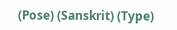(Pose) (Sanskrit) (Type)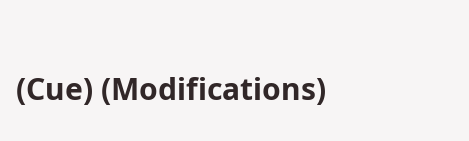(Cue) (Modifications)